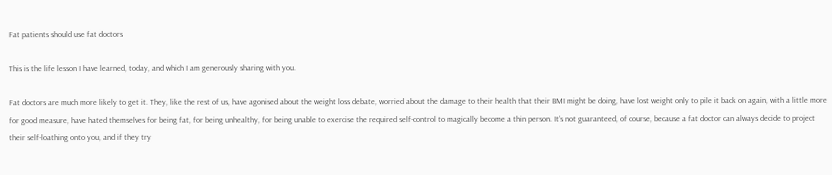Fat patients should use fat doctors

This is the life lesson I have learned, today, and which I am generously sharing with you.

Fat doctors are much more likely to get it. They, like the rest of us, have agonised about the weight loss debate, worried about the damage to their health that their BMI might be doing, have lost weight only to pile it back on again, with a little more for good measure, have hated themselves for being fat, for being unhealthy, for being unable to exercise the required self-control to magically become a thin person. It’s not guaranteed, of course, because a fat doctor can always decide to project their self-loathing onto you, and if they try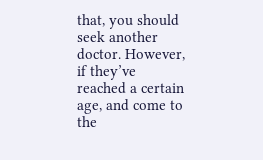that, you should seek another doctor. However, if they’ve reached a certain age, and come to the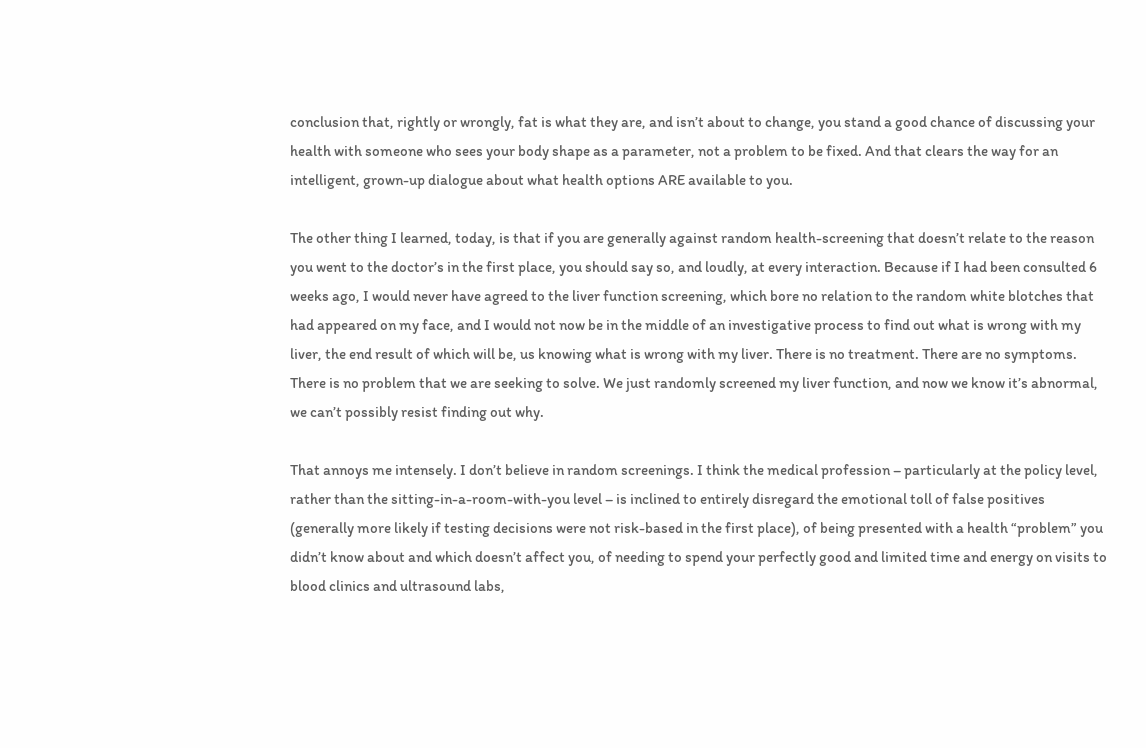conclusion that, rightly or wrongly, fat is what they are, and isn’t about to change, you stand a good chance of discussing your health with someone who sees your body shape as a parameter, not a problem to be fixed. And that clears the way for an intelligent, grown-up dialogue about what health options ARE available to you.

The other thing I learned, today, is that if you are generally against random health-screening that doesn’t relate to the reason you went to the doctor’s in the first place, you should say so, and loudly, at every interaction. Because if I had been consulted 6 weeks ago, I would never have agreed to the liver function screening, which bore no relation to the random white blotches that had appeared on my face, and I would not now be in the middle of an investigative process to find out what is wrong with my liver, the end result of which will be, us knowing what is wrong with my liver. There is no treatment. There are no symptoms. There is no problem that we are seeking to solve. We just randomly screened my liver function, and now we know it’s abnormal, we can’t possibly resist finding out why.

That annoys me intensely. I don’t believe in random screenings. I think the medical profession – particularly at the policy level, rather than the sitting-in-a-room-with-you level – is inclined to entirely disregard the emotional toll of false positives (generally more likely if testing decisions were not risk-based in the first place), of being presented with a health “problem” you didn’t know about and which doesn’t affect you, of needing to spend your perfectly good and limited time and energy on visits to blood clinics and ultrasound labs,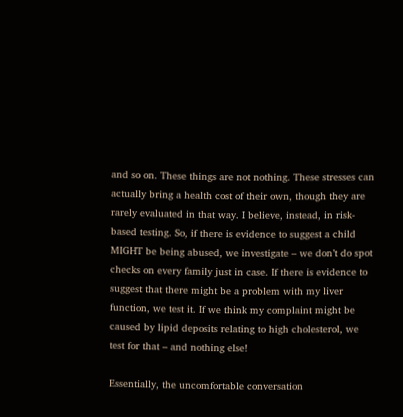and so on. These things are not nothing. These stresses can actually bring a health cost of their own, though they are rarely evaluated in that way. I believe, instead, in risk-based testing. So, if there is evidence to suggest a child MIGHT be being abused, we investigate – we don’t do spot checks on every family just in case. If there is evidence to suggest that there might be a problem with my liver function, we test it. If we think my complaint might be caused by lipid deposits relating to high cholesterol, we test for that – and nothing else!

Essentially, the uncomfortable conversation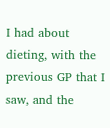I had about dieting, with the previous GP that I saw, and the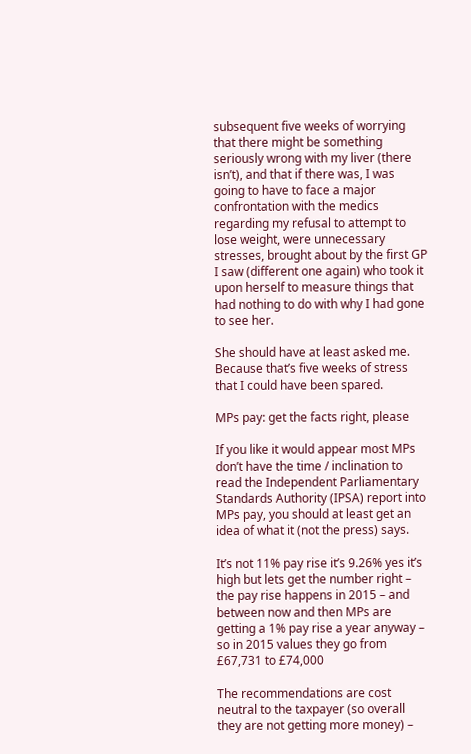subsequent five weeks of worrying that there might be something seriously wrong with my liver (there isn’t), and that if there was, I was going to have to face a major confrontation with the medics regarding my refusal to attempt to lose weight, were unnecessary stresses, brought about by the first GP I saw (different one again) who took it upon herself to measure things that had nothing to do with why I had gone to see her.

She should have at least asked me. Because that’s five weeks of stress that I could have been spared.

MPs pay: get the facts right, please

If you like it would appear most MPs don’t have the time / inclination to read the Independent Parliamentary Standards Authority (IPSA) report into MPs pay, you should at least get an idea of what it (not the press) says.

It’s not 11% pay rise it’s 9.26% yes it’s high but lets get the number right – the pay rise happens in 2015 – and between now and then MPs are getting a 1% pay rise a year anyway – so in 2015 values they go from £67,731 to £74,000

The recommendations are cost neutral to the taxpayer (so overall they are not getting more money) –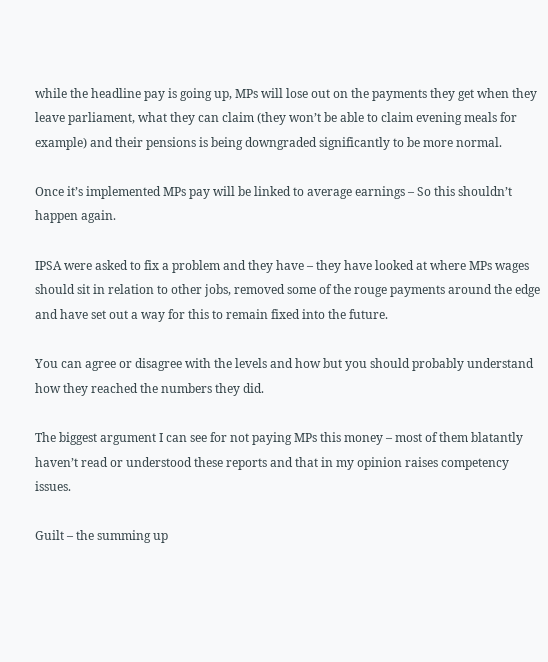while the headline pay is going up, MPs will lose out on the payments they get when they leave parliament, what they can claim (they won’t be able to claim evening meals for example) and their pensions is being downgraded significantly to be more normal.

Once it’s implemented MPs pay will be linked to average earnings – So this shouldn’t happen again.

IPSA were asked to fix a problem and they have – they have looked at where MPs wages should sit in relation to other jobs, removed some of the rouge payments around the edge and have set out a way for this to remain fixed into the future.

You can agree or disagree with the levels and how but you should probably understand how they reached the numbers they did.

The biggest argument I can see for not paying MPs this money – most of them blatantly haven’t read or understood these reports and that in my opinion raises competency issues.

Guilt – the summing up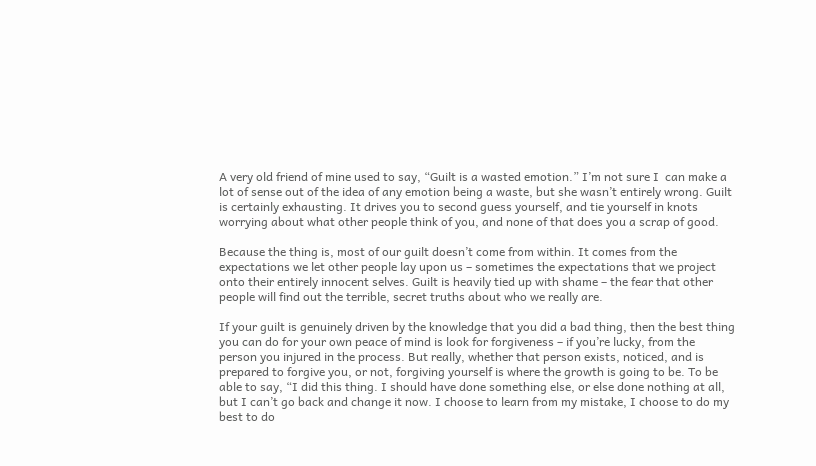A very old friend of mine used to say, “Guilt is a wasted emotion.” I’m not sure I  can make a lot of sense out of the idea of any emotion being a waste, but she wasn’t entirely wrong. Guilt is certainly exhausting. It drives you to second guess yourself, and tie yourself in knots worrying about what other people think of you, and none of that does you a scrap of good.

Because the thing is, most of our guilt doesn’t come from within. It comes from the expectations we let other people lay upon us – sometimes the expectations that we project onto their entirely innocent selves. Guilt is heavily tied up with shame – the fear that other people will find out the terrible, secret truths about who we really are.

If your guilt is genuinely driven by the knowledge that you did a bad thing, then the best thing you can do for your own peace of mind is look for forgiveness – if you’re lucky, from the person you injured in the process. But really, whether that person exists, noticed, and is prepared to forgive you, or not, forgiving yourself is where the growth is going to be. To be able to say, “I did this thing. I should have done something else, or else done nothing at all, but I can’t go back and change it now. I choose to learn from my mistake, I choose to do my best to do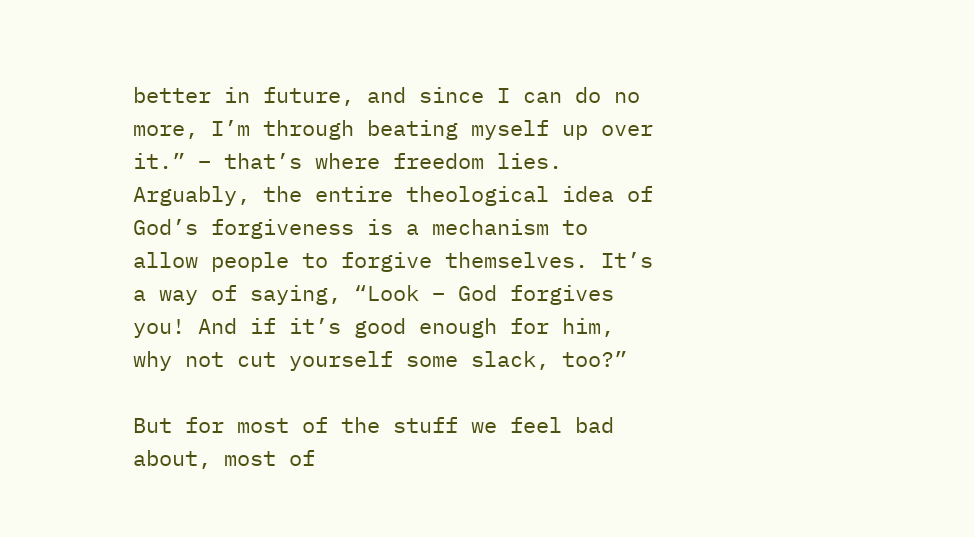better in future, and since I can do no more, I’m through beating myself up over it.” – that’s where freedom lies. Arguably, the entire theological idea of God’s forgiveness is a mechanism to allow people to forgive themselves. It’s a way of saying, “Look – God forgives you! And if it’s good enough for him, why not cut yourself some slack, too?”

But for most of the stuff we feel bad about, most of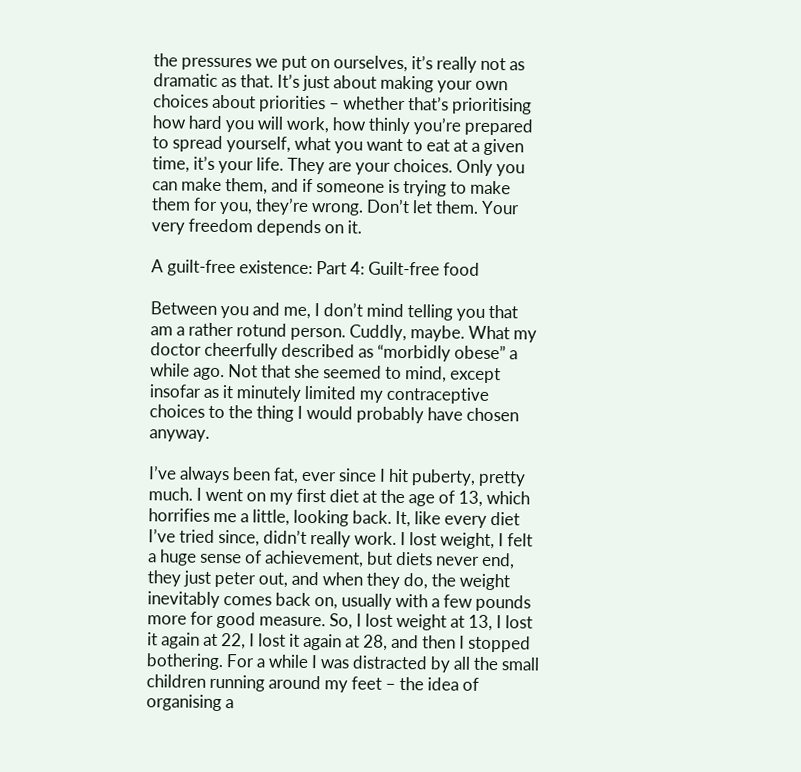the pressures we put on ourselves, it’s really not as dramatic as that. It’s just about making your own choices about priorities – whether that’s prioritising how hard you will work, how thinly you’re prepared to spread yourself, what you want to eat at a given time, it’s your life. They are your choices. Only you can make them, and if someone is trying to make them for you, they’re wrong. Don’t let them. Your very freedom depends on it.

A guilt-free existence: Part 4: Guilt-free food

Between you and me, I don’t mind telling you that am a rather rotund person. Cuddly, maybe. What my doctor cheerfully described as “morbidly obese” a while ago. Not that she seemed to mind, except insofar as it minutely limited my contraceptive choices to the thing I would probably have chosen anyway.

I’ve always been fat, ever since I hit puberty, pretty much. I went on my first diet at the age of 13, which horrifies me a little, looking back. It, like every diet I’ve tried since, didn’t really work. I lost weight, I felt a huge sense of achievement, but diets never end, they just peter out, and when they do, the weight inevitably comes back on, usually with a few pounds more for good measure. So, I lost weight at 13, I lost it again at 22, I lost it again at 28, and then I stopped bothering. For a while I was distracted by all the small children running around my feet – the idea of organising a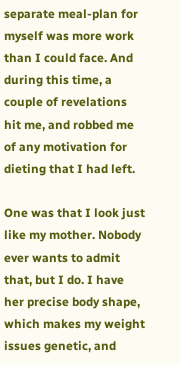separate meal-plan for myself was more work than I could face. And during this time, a couple of revelations hit me, and robbed me of any motivation for dieting that I had left.

One was that I look just like my mother. Nobody ever wants to admit that, but I do. I have her precise body shape, which makes my weight issues genetic, and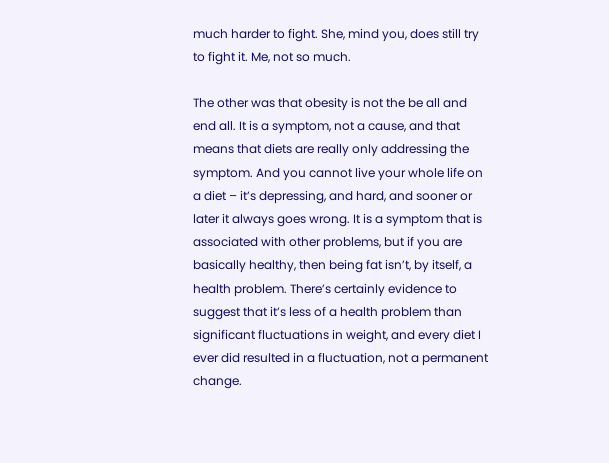much harder to fight. She, mind you, does still try to fight it. Me, not so much.

The other was that obesity is not the be all and end all. It is a symptom, not a cause, and that means that diets are really only addressing the symptom. And you cannot live your whole life on a diet – it’s depressing, and hard, and sooner or later it always goes wrong. It is a symptom that is associated with other problems, but if you are basically healthy, then being fat isn’t, by itself, a health problem. There’s certainly evidence to suggest that it’s less of a health problem than significant fluctuations in weight, and every diet I ever did resulted in a fluctuation, not a permanent change.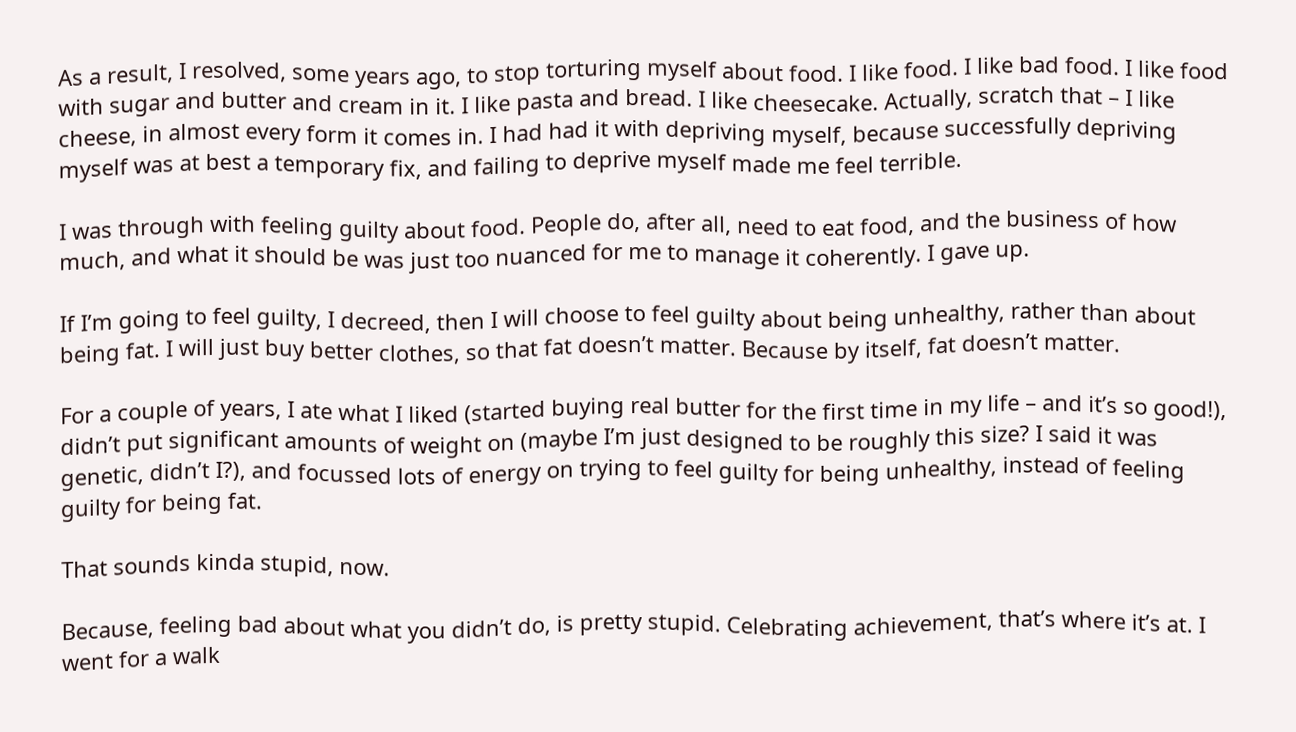As a result, I resolved, some years ago, to stop torturing myself about food. I like food. I like bad food. I like food with sugar and butter and cream in it. I like pasta and bread. I like cheesecake. Actually, scratch that – I like cheese, in almost every form it comes in. I had had it with depriving myself, because successfully depriving myself was at best a temporary fix, and failing to deprive myself made me feel terrible.

I was through with feeling guilty about food. People do, after all, need to eat food, and the business of how much, and what it should be was just too nuanced for me to manage it coherently. I gave up.

If I’m going to feel guilty, I decreed, then I will choose to feel guilty about being unhealthy, rather than about being fat. I will just buy better clothes, so that fat doesn’t matter. Because by itself, fat doesn’t matter.

For a couple of years, I ate what I liked (started buying real butter for the first time in my life – and it’s so good!), didn’t put significant amounts of weight on (maybe I’m just designed to be roughly this size? I said it was genetic, didn’t I?), and focussed lots of energy on trying to feel guilty for being unhealthy, instead of feeling guilty for being fat.

That sounds kinda stupid, now.

Because, feeling bad about what you didn’t do, is pretty stupid. Celebrating achievement, that’s where it’s at. I went for a walk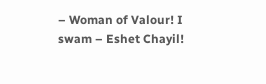– Woman of Valour! I swam – Eshet Chayil!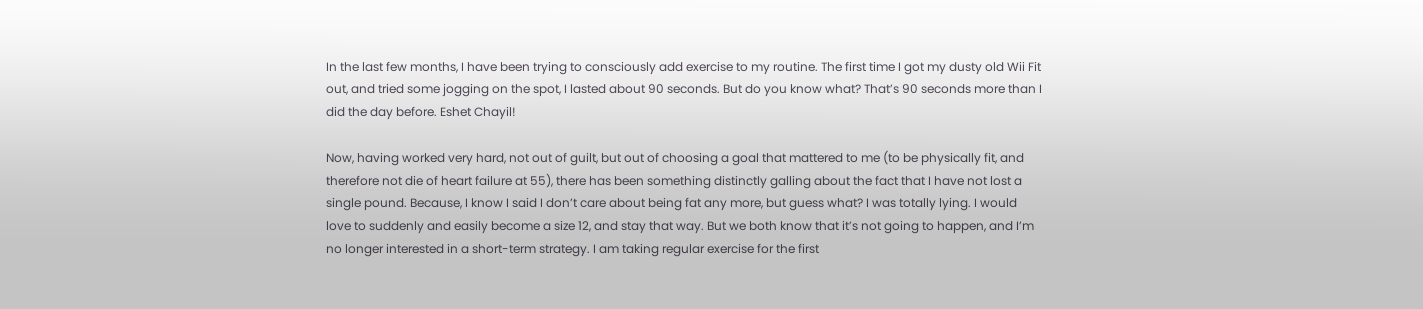In the last few months, I have been trying to consciously add exercise to my routine. The first time I got my dusty old Wii Fit out, and tried some jogging on the spot, I lasted about 90 seconds. But do you know what? That’s 90 seconds more than I did the day before. Eshet Chayil!

Now, having worked very hard, not out of guilt, but out of choosing a goal that mattered to me (to be physically fit, and therefore not die of heart failure at 55), there has been something distinctly galling about the fact that I have not lost a single pound. Because, I know I said I don’t care about being fat any more, but guess what? I was totally lying. I would love to suddenly and easily become a size 12, and stay that way. But we both know that it’s not going to happen, and I’m no longer interested in a short-term strategy. I am taking regular exercise for the first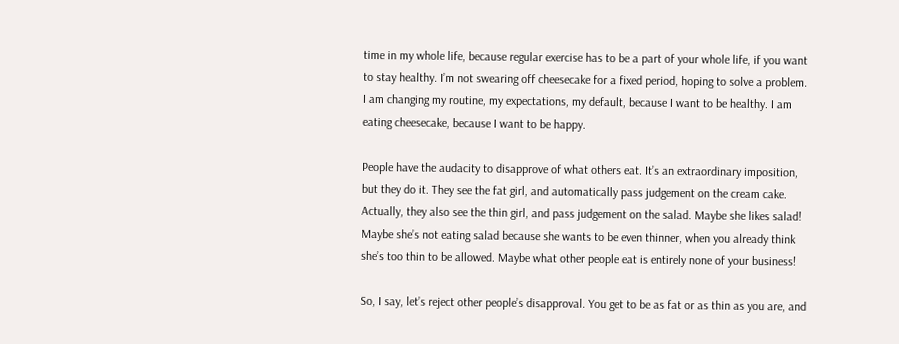time in my whole life, because regular exercise has to be a part of your whole life, if you want to stay healthy. I’m not swearing off cheesecake for a fixed period, hoping to solve a problem. I am changing my routine, my expectations, my default, because I want to be healthy. I am eating cheesecake, because I want to be happy.

People have the audacity to disapprove of what others eat. It’s an extraordinary imposition, but they do it. They see the fat girl, and automatically pass judgement on the cream cake. Actually, they also see the thin girl, and pass judgement on the salad. Maybe she likes salad! Maybe she’s not eating salad because she wants to be even thinner, when you already think she’s too thin to be allowed. Maybe what other people eat is entirely none of your business!

So, I say, let’s reject other people’s disapproval. You get to be as fat or as thin as you are, and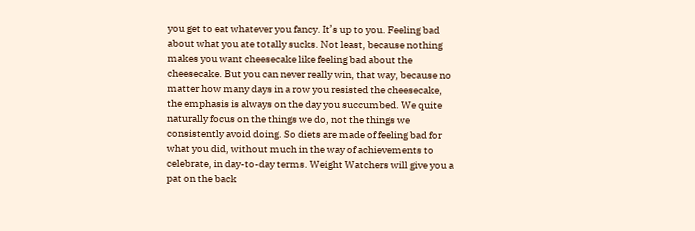you get to eat whatever you fancy. It’s up to you. Feeling bad about what you ate totally sucks. Not least, because nothing makes you want cheesecake like feeling bad about the cheesecake. But you can never really win, that way, because no matter how many days in a row you resisted the cheesecake, the emphasis is always on the day you succumbed. We quite naturally focus on the things we do, not the things we consistently avoid doing. So diets are made of feeling bad for what you did, without much in the way of achievements to celebrate, in day-to-day terms. Weight Watchers will give you a pat on the back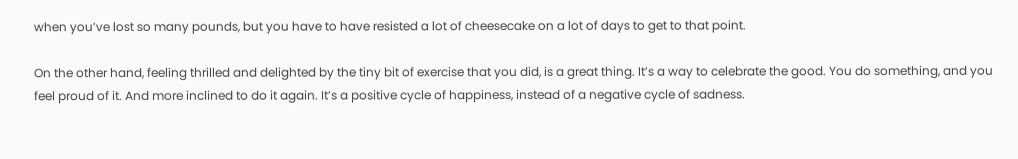when you’ve lost so many pounds, but you have to have resisted a lot of cheesecake on a lot of days to get to that point.

On the other hand, feeling thrilled and delighted by the tiny bit of exercise that you did, is a great thing. It’s a way to celebrate the good. You do something, and you feel proud of it. And more inclined to do it again. It’s a positive cycle of happiness, instead of a negative cycle of sadness.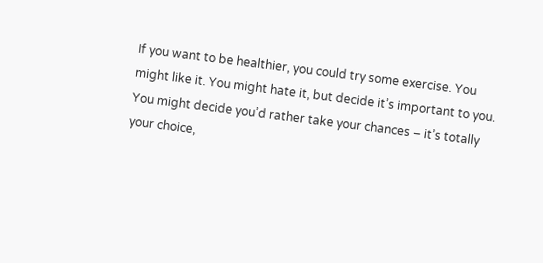If you want to be healthier, you could try some exercise. You might like it. You might hate it, but decide it’s important to you. You might decide you’d rather take your chances – it’s totally your choice,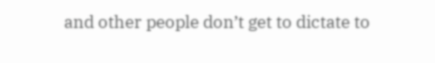and other people don’t get to dictate to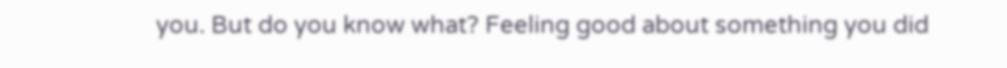you. But do you know what? Feeling good about something you did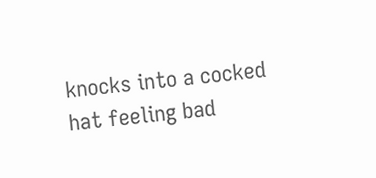knocks into a cocked hat feeling bad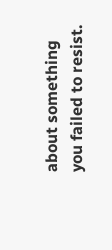about something you failed to resist.